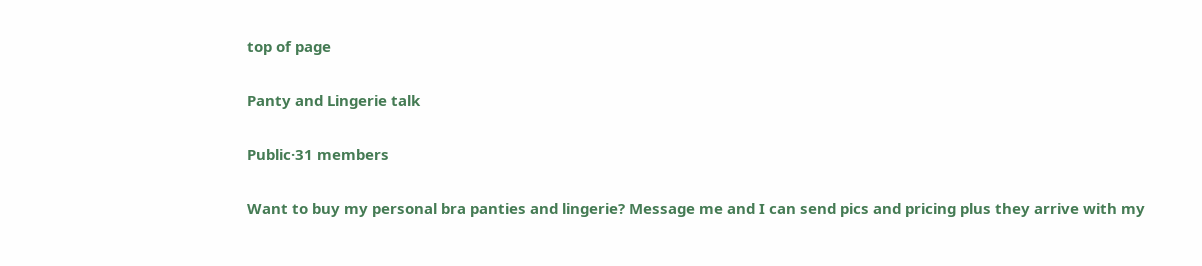top of page

Panty and Lingerie talk

Public·31 members

Want to buy my personal bra panties and lingerie? Message me and I can send pics and pricing plus they arrive with my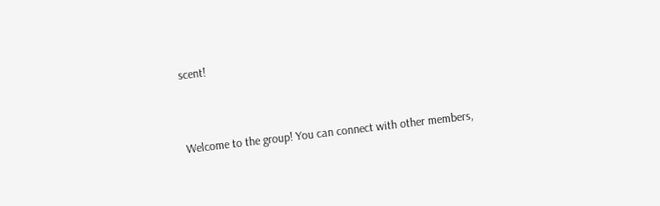scent!


Welcome to the group! You can connect with other members,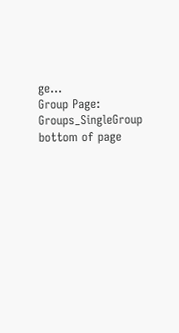ge...
Group Page: Groups_SingleGroup
bottom of page